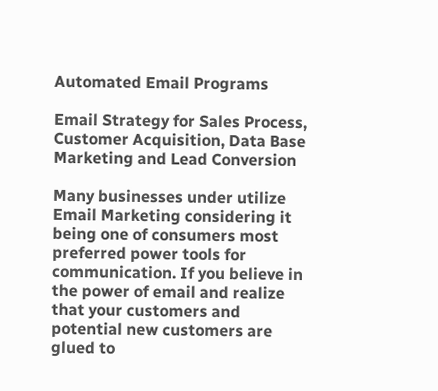Automated Email Programs

Email Strategy for Sales Process, Customer Acquisition, Data Base Marketing and Lead Conversion

Many businesses under utilize Email Marketing considering it being one of consumers most preferred power tools for communication. If you believe in the power of email and realize that your customers and potential new customers are glued to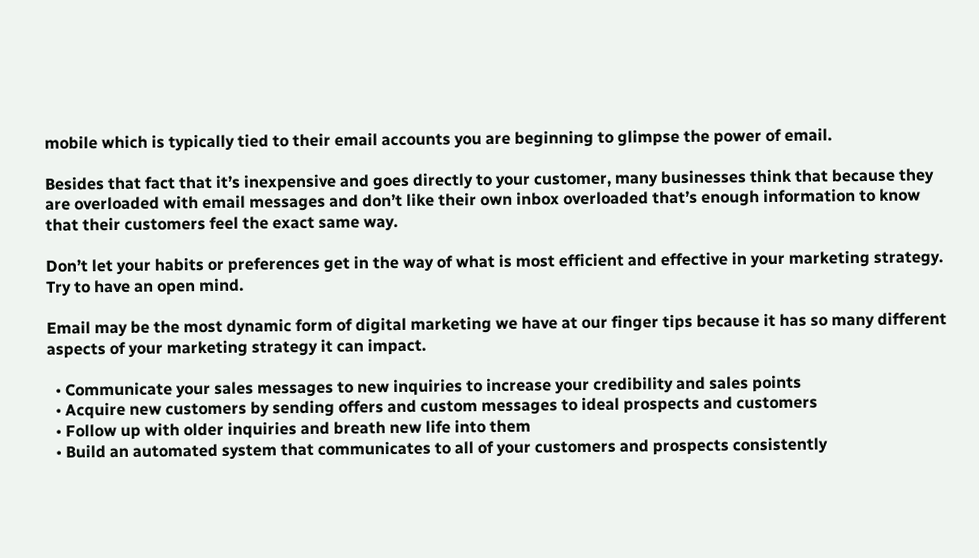mobile which is typically tied to their email accounts you are beginning to glimpse the power of email.

Besides that fact that it’s inexpensive and goes directly to your customer, many businesses think that because they are overloaded with email messages and don’t like their own inbox overloaded that’s enough information to know that their customers feel the exact same way.

Don’t let your habits or preferences get in the way of what is most efficient and effective in your marketing strategy. Try to have an open mind.

Email may be the most dynamic form of digital marketing we have at our finger tips because it has so many different aspects of your marketing strategy it can impact.

  • Communicate your sales messages to new inquiries to increase your credibility and sales points
  • Acquire new customers by sending offers and custom messages to ideal prospects and customers
  • Follow up with older inquiries and breath new life into them
  • Build an automated system that communicates to all of your customers and prospects consistently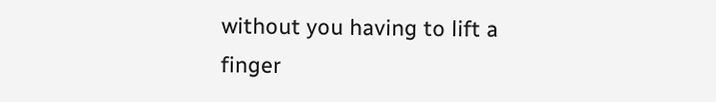without you having to lift a finger